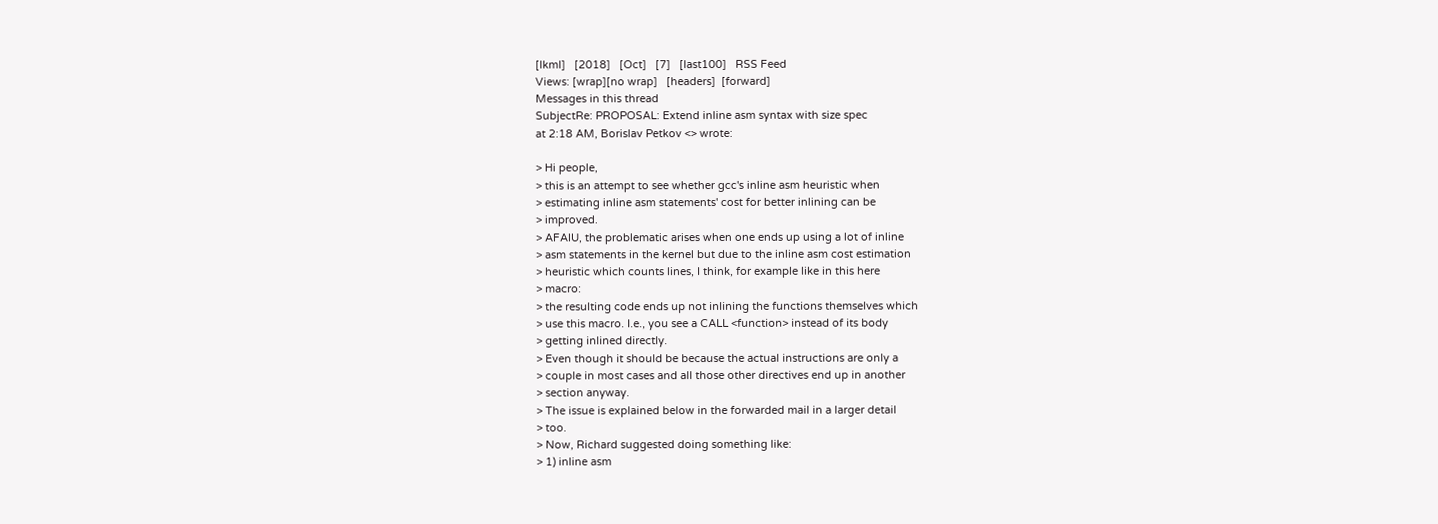[lkml]   [2018]   [Oct]   [7]   [last100]   RSS Feed
Views: [wrap][no wrap]   [headers]  [forward]
Messages in this thread
SubjectRe: PROPOSAL: Extend inline asm syntax with size spec
at 2:18 AM, Borislav Petkov <> wrote:

> Hi people,
> this is an attempt to see whether gcc's inline asm heuristic when
> estimating inline asm statements' cost for better inlining can be
> improved.
> AFAIU, the problematic arises when one ends up using a lot of inline
> asm statements in the kernel but due to the inline asm cost estimation
> heuristic which counts lines, I think, for example like in this here
> macro:
> the resulting code ends up not inlining the functions themselves which
> use this macro. I.e., you see a CALL <function> instead of its body
> getting inlined directly.
> Even though it should be because the actual instructions are only a
> couple in most cases and all those other directives end up in another
> section anyway.
> The issue is explained below in the forwarded mail in a larger detail
> too.
> Now, Richard suggested doing something like:
> 1) inline asm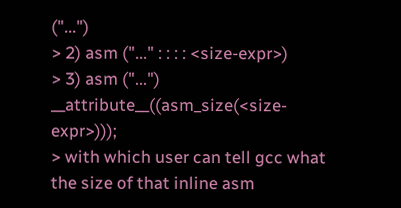("...")
> 2) asm ("..." : : : : <size-expr>)
> 3) asm ("...") __attribute__((asm_size(<size-expr>)));
> with which user can tell gcc what the size of that inline asm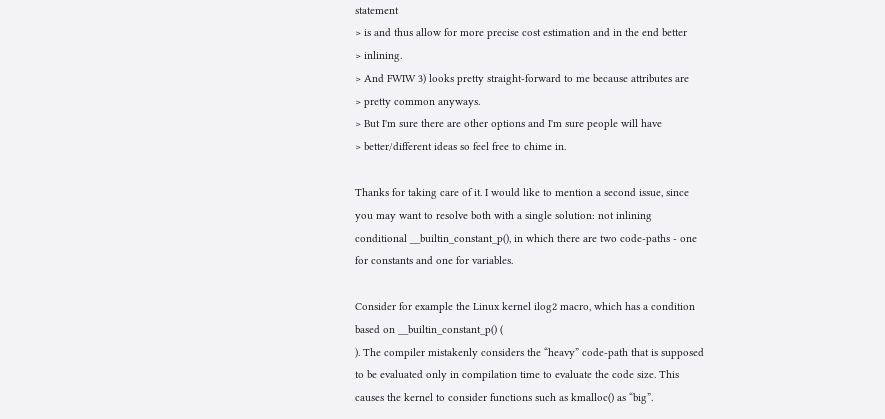statement
> is and thus allow for more precise cost estimation and in the end better
> inlining.
> And FWIW 3) looks pretty straight-forward to me because attributes are
> pretty common anyways.
> But I'm sure there are other options and I'm sure people will have
> better/different ideas so feel free to chime in.

Thanks for taking care of it. I would like to mention a second issue, since
you may want to resolve both with a single solution: not inlining
conditional __builtin_constant_p(), in which there are two code-paths - one
for constants and one for variables.

Consider for example the Linux kernel ilog2 macro, which has a condition
based on __builtin_constant_p() (
). The compiler mistakenly considers the “heavy” code-path that is supposed
to be evaluated only in compilation time to evaluate the code size. This
causes the kernel to consider functions such as kmalloc() as “big”.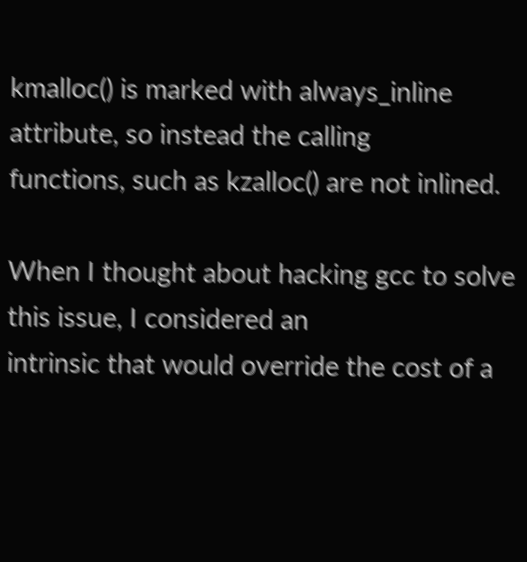kmalloc() is marked with always_inline attribute, so instead the calling
functions, such as kzalloc() are not inlined.

When I thought about hacking gcc to solve this issue, I considered an
intrinsic that would override the cost of a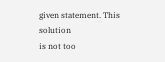given statement. This solution
is not too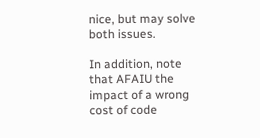nice, but may solve both issues.

In addition, note that AFAIU the impact of a wrong cost of code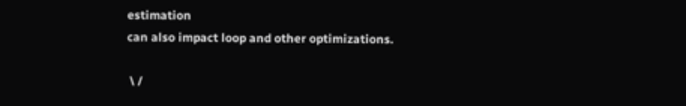estimation
can also impact loop and other optimizations.

 \ /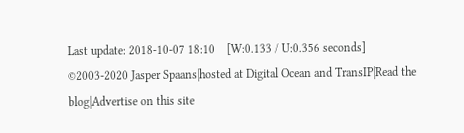Last update: 2018-10-07 18:10    [W:0.133 / U:0.356 seconds]
©2003-2020 Jasper Spaans|hosted at Digital Ocean and TransIP|Read the blog|Advertise on this site